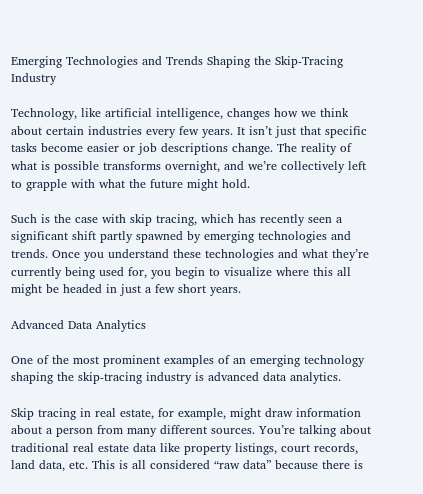Emerging Technologies and Trends Shaping the Skip-Tracing Industry

Technology, like artificial intelligence, changes how we think about certain industries every few years. It isn’t just that specific tasks become easier or job descriptions change. The reality of what is possible transforms overnight, and we’re collectively left to grapple with what the future might hold.

Such is the case with skip tracing, which has recently seen a significant shift partly spawned by emerging technologies and trends. Once you understand these technologies and what they’re currently being used for, you begin to visualize where this all might be headed in just a few short years.

Advanced Data Analytics

One of the most prominent examples of an emerging technology shaping the skip-tracing industry is advanced data analytics.

Skip tracing in real estate, for example, might draw information about a person from many different sources. You’re talking about traditional real estate data like property listings, court records, land data, etc. This is all considered “raw data” because there is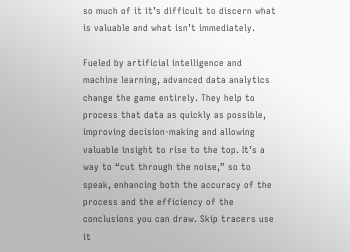so much of it it’s difficult to discern what is valuable and what isn’t immediately.

Fueled by artificial intelligence and machine learning, advanced data analytics change the game entirely. They help to process that data as quickly as possible, improving decision-making and allowing valuable insight to rise to the top. It’s a way to “cut through the noise,” so to speak, enhancing both the accuracy of the process and the efficiency of the conclusions you can draw. Skip tracers use it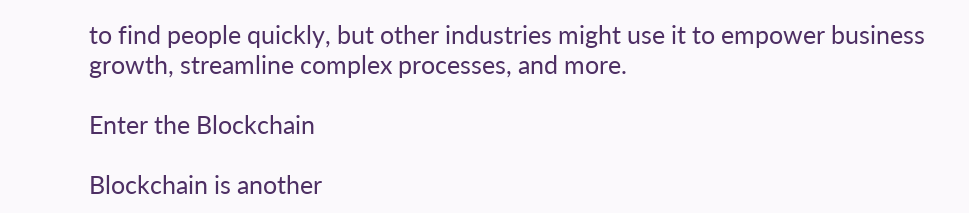to find people quickly, but other industries might use it to empower business growth, streamline complex processes, and more.

Enter the Blockchain

Blockchain is another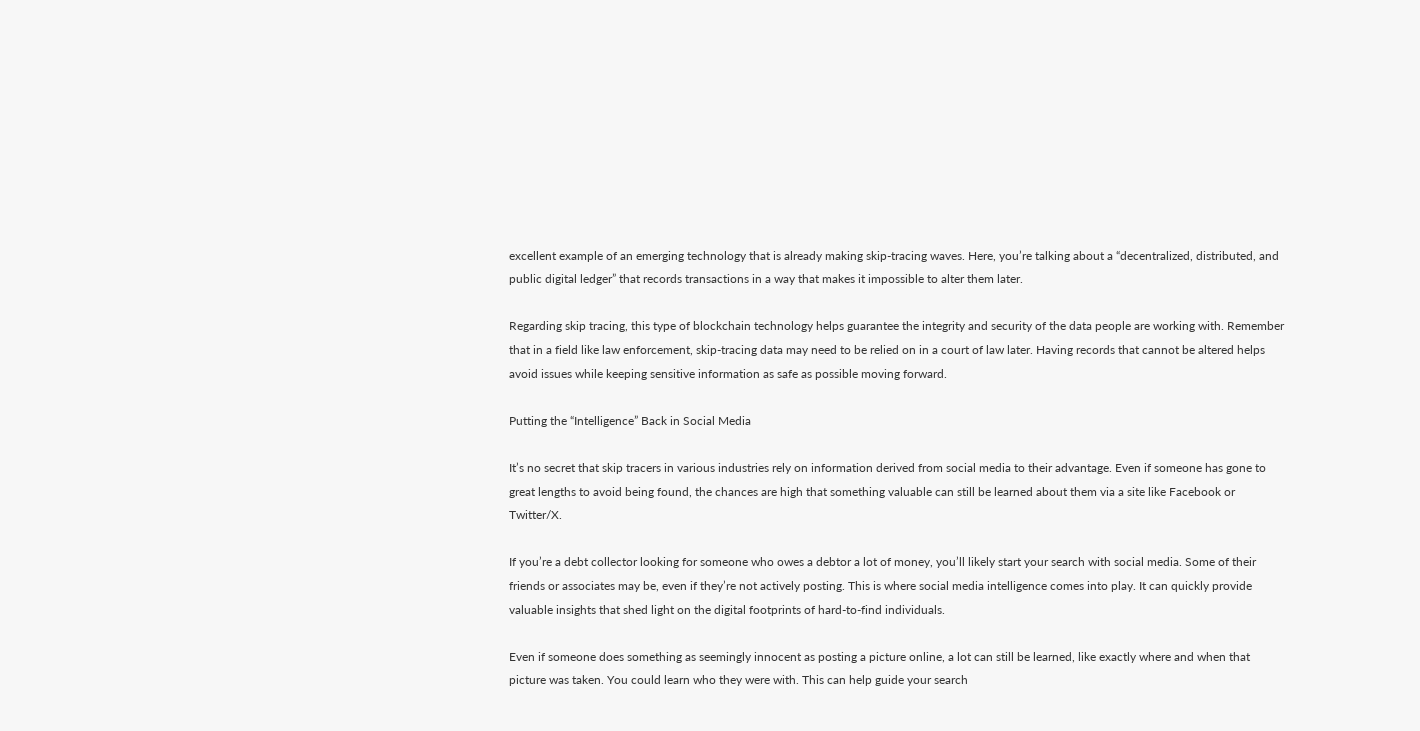excellent example of an emerging technology that is already making skip-tracing waves. Here, you’re talking about a “decentralized, distributed, and public digital ledger” that records transactions in a way that makes it impossible to alter them later.

Regarding skip tracing, this type of blockchain technology helps guarantee the integrity and security of the data people are working with. Remember that in a field like law enforcement, skip-tracing data may need to be relied on in a court of law later. Having records that cannot be altered helps avoid issues while keeping sensitive information as safe as possible moving forward.

Putting the “Intelligence” Back in Social Media

It’s no secret that skip tracers in various industries rely on information derived from social media to their advantage. Even if someone has gone to great lengths to avoid being found, the chances are high that something valuable can still be learned about them via a site like Facebook or Twitter/X.

If you’re a debt collector looking for someone who owes a debtor a lot of money, you’ll likely start your search with social media. Some of their friends or associates may be, even if they’re not actively posting. This is where social media intelligence comes into play. It can quickly provide valuable insights that shed light on the digital footprints of hard-to-find individuals.

Even if someone does something as seemingly innocent as posting a picture online, a lot can still be learned, like exactly where and when that picture was taken. You could learn who they were with. This can help guide your search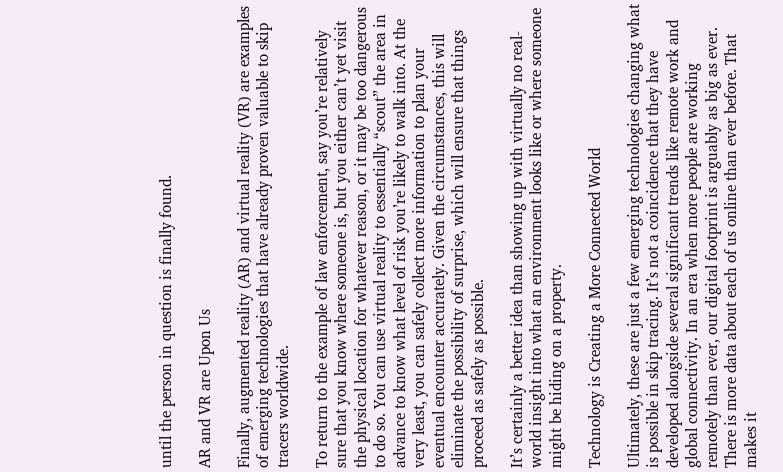until the person in question is finally found.

AR and VR are Upon Us

Finally, augmented reality (AR) and virtual reality (VR) are examples of emerging technologies that have already proven valuable to skip tracers worldwide.

To return to the example of law enforcement, say you’re relatively sure that you know where someone is, but you either can’t yet visit the physical location for whatever reason, or it may be too dangerous to do so. You can use virtual reality to essentially “scout” the area in advance to know what level of risk you’re likely to walk into. At the very least, you can safely collect more information to plan your eventual encounter accurately. Given the circumstances, this will eliminate the possibility of surprise, which will ensure that things proceed as safely as possible.

It’s certainly a better idea than showing up with virtually no real-world insight into what an environment looks like or where someone might be hiding on a property.

Technology is Creating a More Connected World

Ultimately, these are just a few emerging technologies changing what is possible in skip tracing. It’s not a coincidence that they have developed alongside several significant trends like remote work and global connectivity. In an era when more people are working remotely than ever, our digital footprint is arguably as big as ever. There is more data about each of us online than ever before. That makes it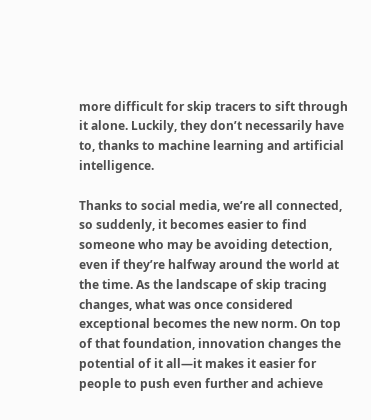more difficult for skip tracers to sift through it alone. Luckily, they don’t necessarily have to, thanks to machine learning and artificial intelligence.

Thanks to social media, we’re all connected, so suddenly, it becomes easier to find someone who may be avoiding detection, even if they’re halfway around the world at the time. As the landscape of skip tracing changes, what was once considered exceptional becomes the new norm. On top of that foundation, innovation changes the potential of it all—it makes it easier for people to push even further and achieve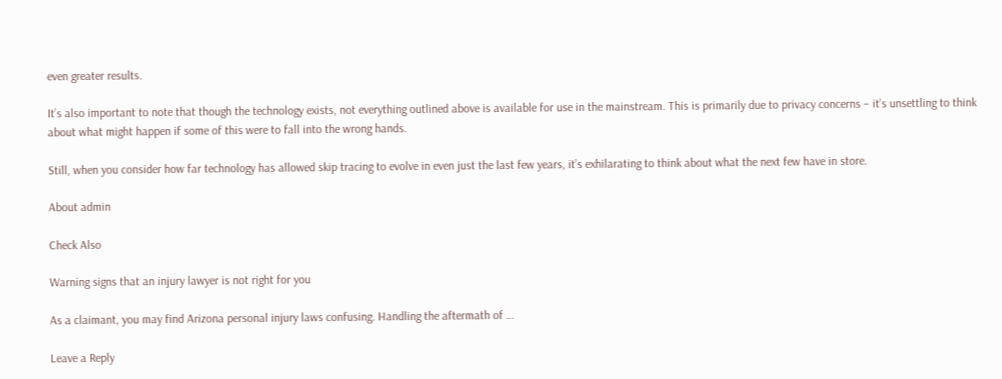even greater results.

It’s also important to note that though the technology exists, not everything outlined above is available for use in the mainstream. This is primarily due to privacy concerns – it’s unsettling to think about what might happen if some of this were to fall into the wrong hands.

Still, when you consider how far technology has allowed skip tracing to evolve in even just the last few years, it’s exhilarating to think about what the next few have in store.

About admin

Check Also

Warning signs that an injury lawyer is not right for you

As a claimant, you may find Arizona personal injury laws confusing. Handling the aftermath of …

Leave a Reply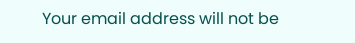Your email address will not be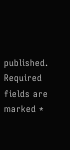published. Required fields are marked *